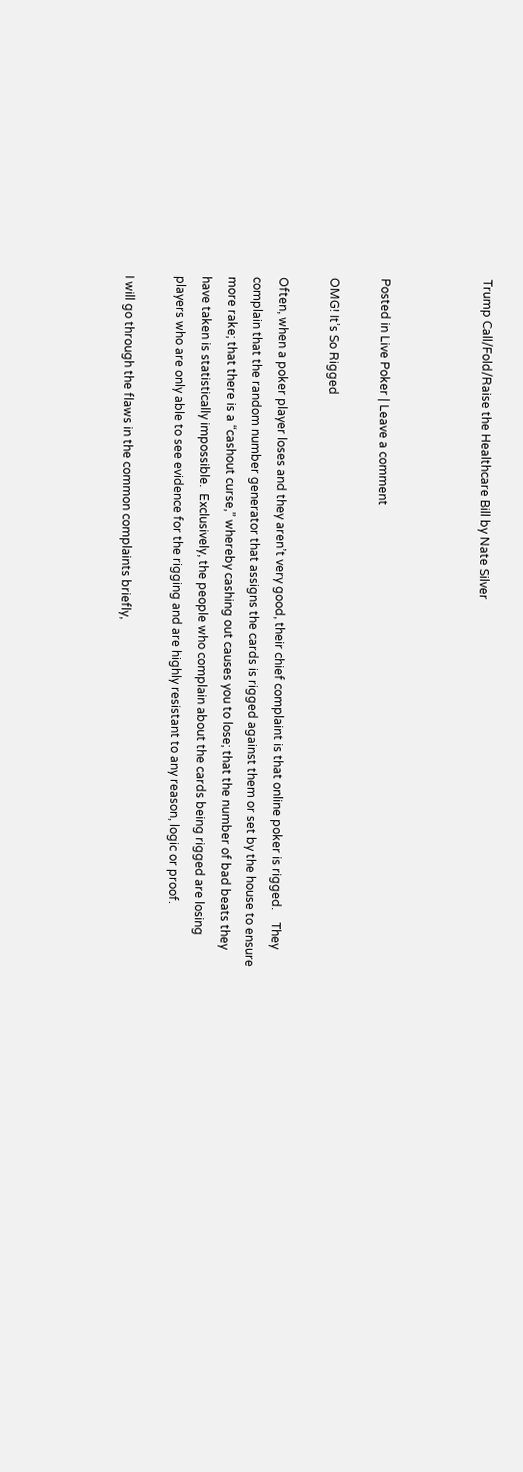Trump Call/Fold/Raise the Healthcare Bill by Nate Silver



Posted in Live Poker | Leave a comment

OMG! It’s So Rigged

Often, when a poker player loses and they aren’t very good, their chief complaint is that online poker is rigged.    They complain that the random number generator that assigns the cards is rigged against them or set by the house to ensure more rake; that there is a “cashout curse,” whereby cashing out causes you to lose; that the number of bad beats they have taken is statistically impossible.  Exclusively, the people who complain about the cards being rigged are losing players who are only able to see evidence for the rigging and are highly resistant to any reason, logic or proof.

I will go through the flaws in the common complaints briefly,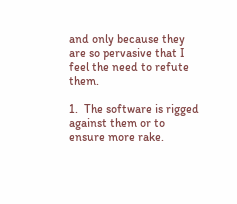and only because they are so pervasive that I feel the need to refute them.

1.  The software is rigged against them or to ensure more rake.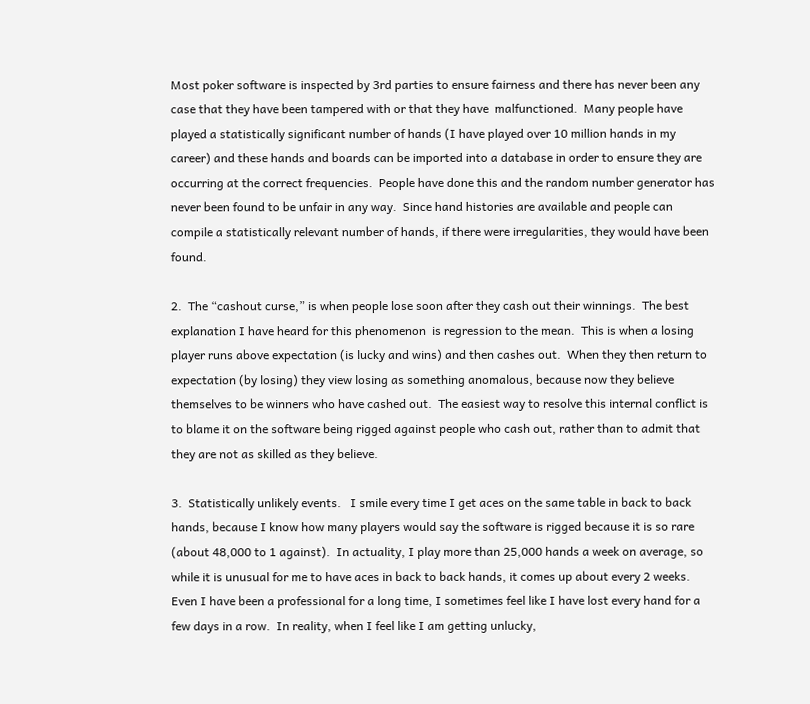Most poker software is inspected by 3rd parties to ensure fairness and there has never been any case that they have been tampered with or that they have  malfunctioned.  Many people have played a statistically significant number of hands (I have played over 10 million hands in my career) and these hands and boards can be imported into a database in order to ensure they are occurring at the correct frequencies.  People have done this and the random number generator has never been found to be unfair in any way.  Since hand histories are available and people can compile a statistically relevant number of hands, if there were irregularities, they would have been found.

2.  The “cashout curse,” is when people lose soon after they cash out their winnings.  The best explanation I have heard for this phenomenon  is regression to the mean.  This is when a losing player runs above expectation (is lucky and wins) and then cashes out.  When they then return to expectation (by losing) they view losing as something anomalous, because now they believe themselves to be winners who have cashed out.  The easiest way to resolve this internal conflict is to blame it on the software being rigged against people who cash out, rather than to admit that they are not as skilled as they believe.

3.  Statistically unlikely events.   I smile every time I get aces on the same table in back to back hands, because I know how many players would say the software is rigged because it is so rare (about 48,000 to 1 against).  In actuality, I play more than 25,000 hands a week on average, so while it is unusual for me to have aces in back to back hands, it comes up about every 2 weeks.  Even I have been a professional for a long time, I sometimes feel like I have lost every hand for a few days in a row.  In reality, when I feel like I am getting unlucky,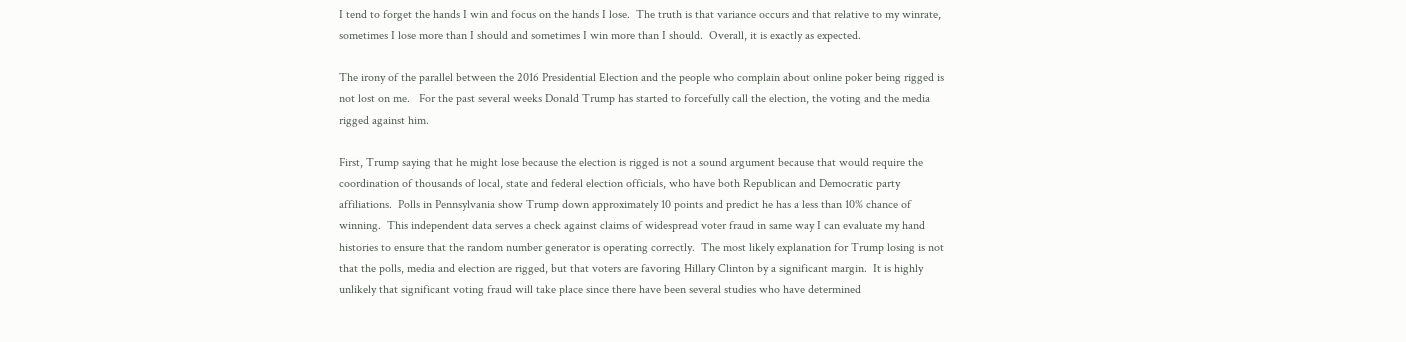I tend to forget the hands I win and focus on the hands I lose.  The truth is that variance occurs and that relative to my winrate, sometimes I lose more than I should and sometimes I win more than I should.  Overall, it is exactly as expected.

The irony of the parallel between the 2016 Presidential Election and the people who complain about online poker being rigged is not lost on me.   For the past several weeks Donald Trump has started to forcefully call the election, the voting and the media rigged against him.

First, Trump saying that he might lose because the election is rigged is not a sound argument because that would require the coordination of thousands of local, state and federal election officials, who have both Republican and Democratic party affiliations.  Polls in Pennsylvania show Trump down approximately 10 points and predict he has a less than 10% chance of winning.  This independent data serves a check against claims of widespread voter fraud in same way I can evaluate my hand histories to ensure that the random number generator is operating correctly.  The most likely explanation for Trump losing is not that the polls, media and election are rigged, but that voters are favoring Hillary Clinton by a significant margin.  It is highly unlikely that significant voting fraud will take place since there have been several studies who have determined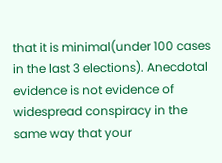that it is minimal(under 100 cases in the last 3 elections). Anecdotal evidence is not evidence of widespread conspiracy in the same way that your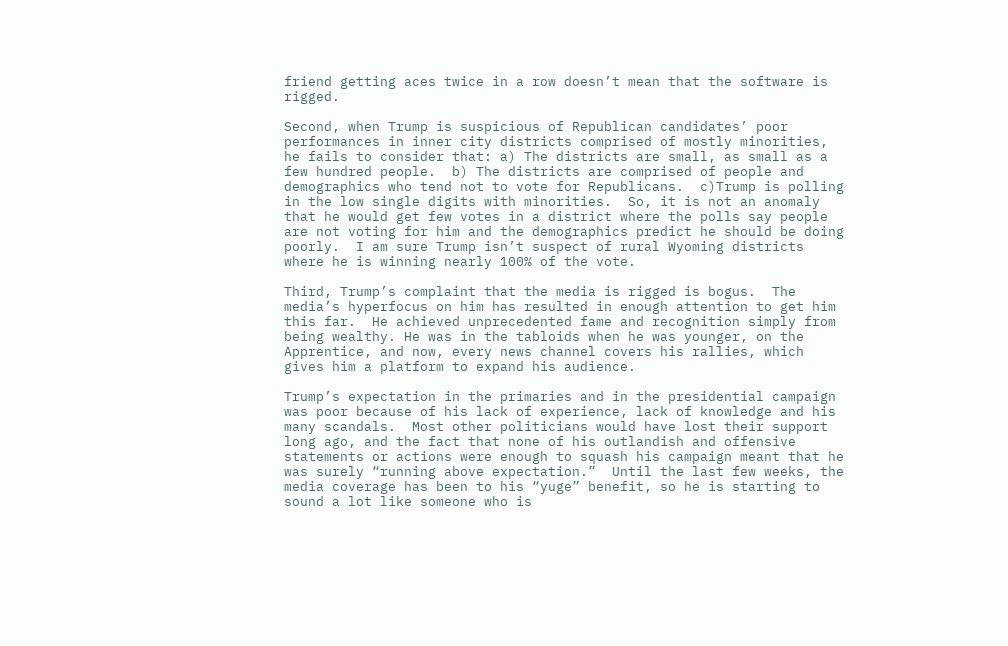friend getting aces twice in a row doesn’t mean that the software is rigged.

Second, when Trump is suspicious of Republican candidates’ poor performances in inner city districts comprised of mostly minorities, he fails to consider that: a) The districts are small, as small as a few hundred people.  b) The districts are comprised of people and demographics who tend not to vote for Republicans.  c)Trump is polling in the low single digits with minorities.  So, it is not an anomaly that he would get few votes in a district where the polls say people are not voting for him and the demographics predict he should be doing poorly.  I am sure Trump isn’t suspect of rural Wyoming districts where he is winning nearly 100% of the vote.

Third, Trump’s complaint that the media is rigged is bogus.  The media’s hyperfocus on him has resulted in enough attention to get him this far.  He achieved unprecedented fame and recognition simply from being wealthy. He was in the tabloids when he was younger, on the Apprentice, and now, every news channel covers his rallies, which gives him a platform to expand his audience.

Trump’s expectation in the primaries and in the presidential campaign was poor because of his lack of experience, lack of knowledge and his many scandals.  Most other politicians would have lost their support long ago, and the fact that none of his outlandish and offensive statements or actions were enough to squash his campaign meant that he was surely “running above expectation.”  Until the last few weeks, the media coverage has been to his “yuge” benefit, so he is starting to sound a lot like someone who is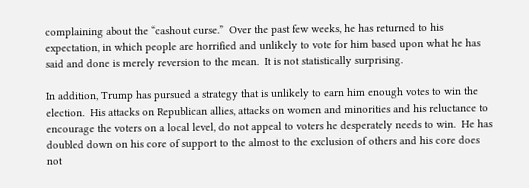complaining about the “cashout curse.”  Over the past few weeks, he has returned to his expectation, in which people are horrified and unlikely to vote for him based upon what he has said and done is merely reversion to the mean.  It is not statistically surprising.

In addition, Trump has pursued a strategy that is unlikely to earn him enough votes to win the election.  His attacks on Republican allies, attacks on women and minorities and his reluctance to encourage the voters on a local level, do not appeal to voters he desperately needs to win.  He has doubled down on his core of support to the almost to the exclusion of others and his core does not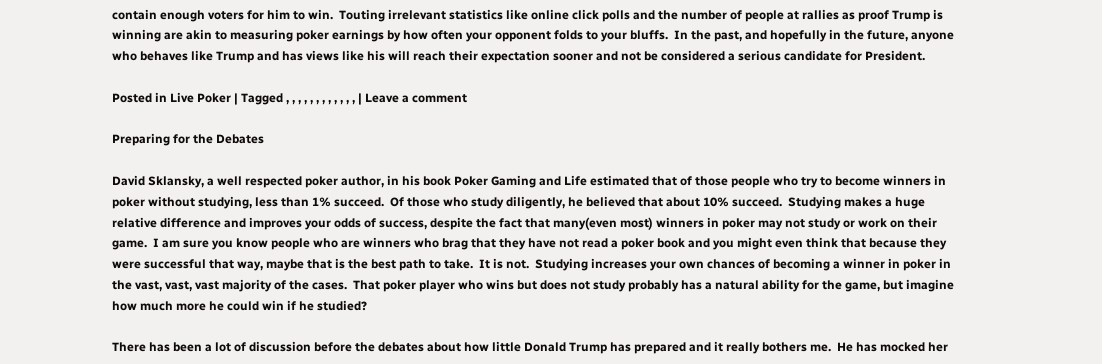contain enough voters for him to win.  Touting irrelevant statistics like online click polls and the number of people at rallies as proof Trump is winning are akin to measuring poker earnings by how often your opponent folds to your bluffs.  In the past, and hopefully in the future, anyone who behaves like Trump and has views like his will reach their expectation sooner and not be considered a serious candidate for President.

Posted in Live Poker | Tagged , , , , , , , , , , , , | Leave a comment

Preparing for the Debates

David Sklansky, a well respected poker author, in his book Poker Gaming and Life estimated that of those people who try to become winners in poker without studying, less than 1% succeed.  Of those who study diligently, he believed that about 10% succeed.  Studying makes a huge relative difference and improves your odds of success, despite the fact that many(even most) winners in poker may not study or work on their game.  I am sure you know people who are winners who brag that they have not read a poker book and you might even think that because they were successful that way, maybe that is the best path to take.  It is not.  Studying increases your own chances of becoming a winner in poker in the vast, vast, vast majority of the cases.  That poker player who wins but does not study probably has a natural ability for the game, but imagine how much more he could win if he studied?

There has been a lot of discussion before the debates about how little Donald Trump has prepared and it really bothers me.  He has mocked her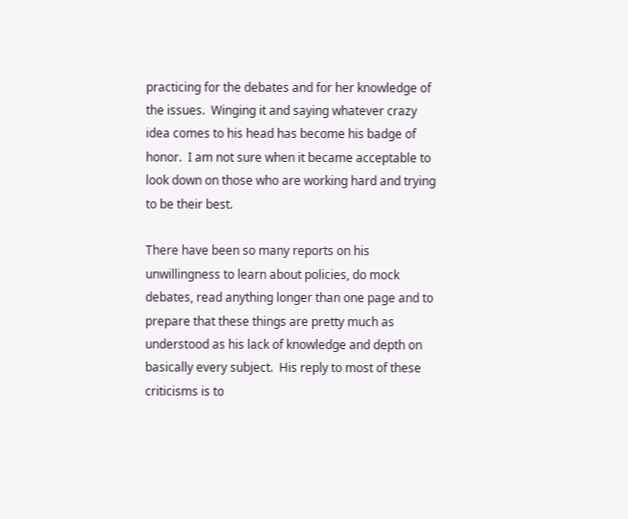practicing for the debates and for her knowledge of the issues.  Winging it and saying whatever crazy idea comes to his head has become his badge of honor.  I am not sure when it became acceptable to look down on those who are working hard and trying to be their best.

There have been so many reports on his unwillingness to learn about policies, do mock debates, read anything longer than one page and to prepare that these things are pretty much as understood as his lack of knowledge and depth on basically every subject.  His reply to most of these criticisms is to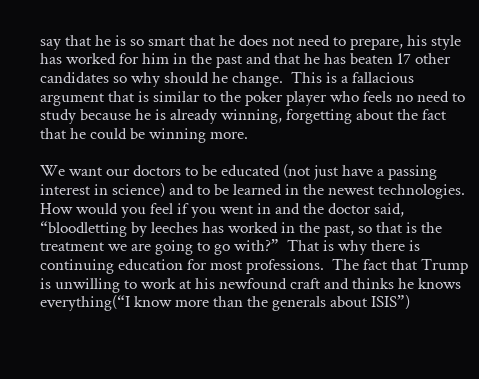say that he is so smart that he does not need to prepare, his style has worked for him in the past and that he has beaten 17 other candidates so why should he change.  This is a fallacious argument that is similar to the poker player who feels no need to study because he is already winning, forgetting about the fact that he could be winning more.

We want our doctors to be educated (not just have a passing interest in science) and to be learned in the newest technologies.  How would you feel if you went in and the doctor said, “bloodletting by leeches has worked in the past, so that is the treatment we are going to go with?”  That is why there is continuing education for most professions.  The fact that Trump is unwilling to work at his newfound craft and thinks he knows everything(“I know more than the generals about ISIS”)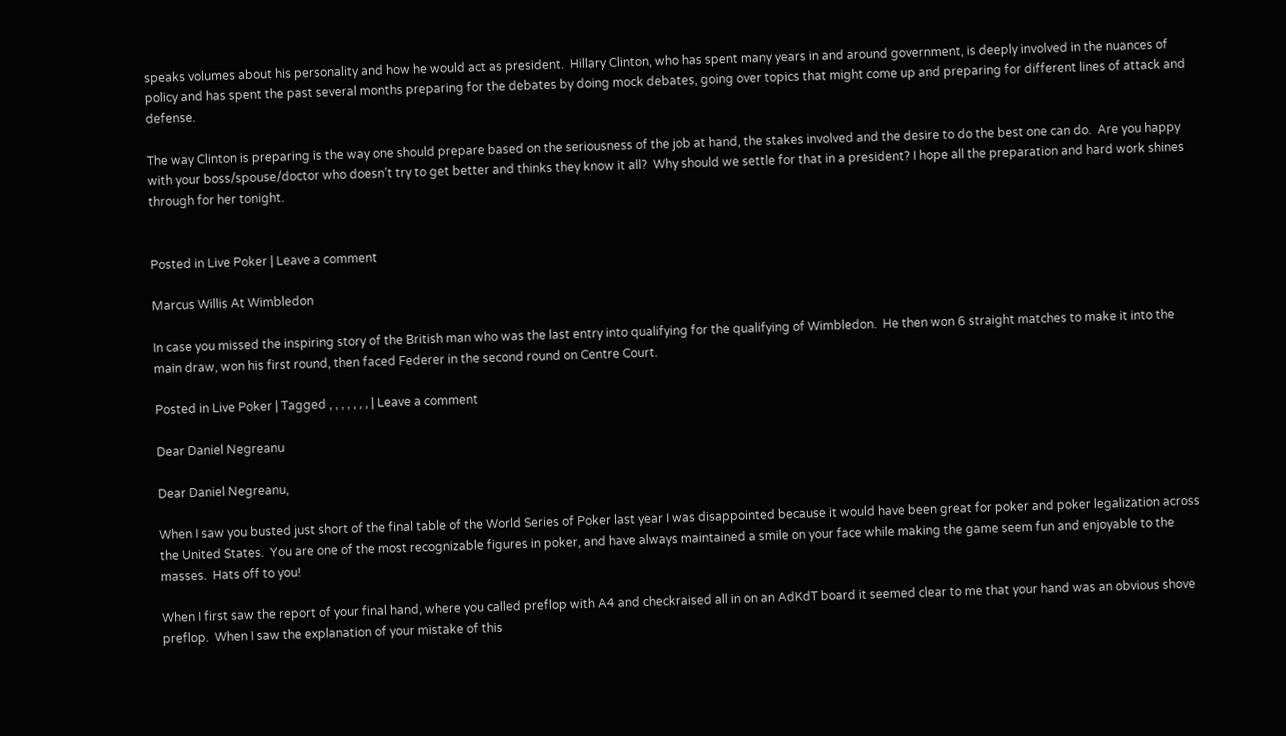speaks volumes about his personality and how he would act as president.  Hillary Clinton, who has spent many years in and around government, is deeply involved in the nuances of policy and has spent the past several months preparing for the debates by doing mock debates, going over topics that might come up and preparing for different lines of attack and defense.

The way Clinton is preparing is the way one should prepare based on the seriousness of the job at hand, the stakes involved and the desire to do the best one can do.  Are you happy with your boss/spouse/doctor who doesn’t try to get better and thinks they know it all?  Why should we settle for that in a president? I hope all the preparation and hard work shines through for her tonight.


Posted in Live Poker | Leave a comment

Marcus Willis At Wimbledon

In case you missed the inspiring story of the British man who was the last entry into qualifying for the qualifying of Wimbledon.  He then won 6 straight matches to make it into the main draw, won his first round, then faced Federer in the second round on Centre Court.

Posted in Live Poker | Tagged , , , , , , , | Leave a comment

Dear Daniel Negreanu

Dear Daniel Negreanu,

When I saw you busted just short of the final table of the World Series of Poker last year I was disappointed because it would have been great for poker and poker legalization across the United States.  You are one of the most recognizable figures in poker, and have always maintained a smile on your face while making the game seem fun and enjoyable to the masses.  Hats off to you!

When I first saw the report of your final hand, where you called preflop with A4 and checkraised all in on an AdKdT board it seemed clear to me that your hand was an obvious shove preflop.  When I saw the explanation of your mistake of this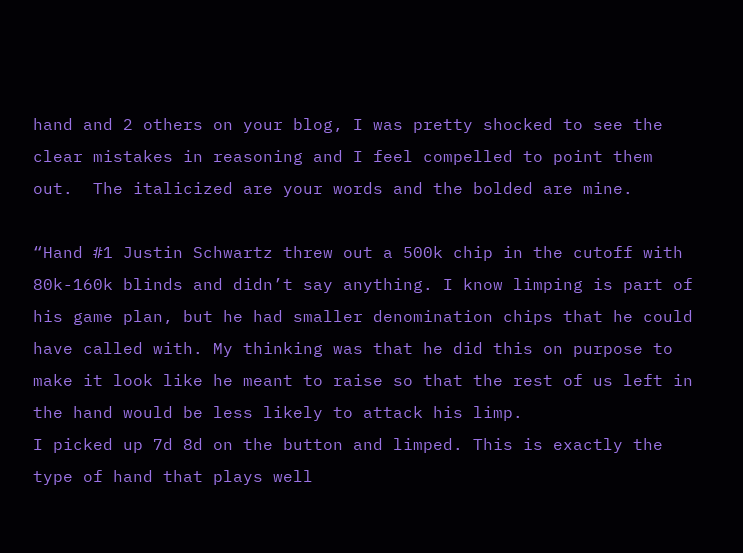hand and 2 others on your blog, I was pretty shocked to see the clear mistakes in reasoning and I feel compelled to point them out.  The italicized are your words and the bolded are mine.

“Hand #1 Justin Schwartz threw out a 500k chip in the cutoff with 80k-160k blinds and didn’t say anything. I know limping is part of his game plan, but he had smaller denomination chips that he could have called with. My thinking was that he did this on purpose to make it look like he meant to raise so that the rest of us left in the hand would be less likely to attack his limp.
I picked up 7d 8d on the button and limped. This is exactly the type of hand that plays well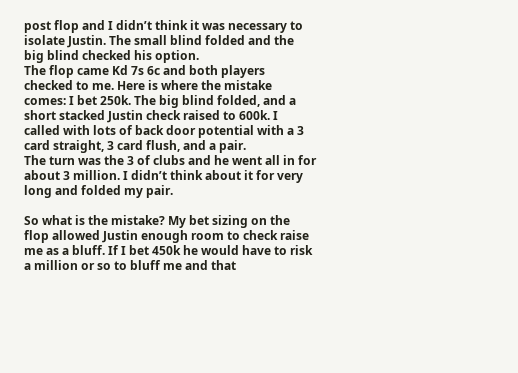post flop and I didn’t think it was necessary to isolate Justin. The small blind folded and the big blind checked his option.
The flop came Kd 7s 6c and both players checked to me. Here is where the mistake comes: I bet 250k. The big blind folded, and a short stacked Justin check raised to 600k. I called with lots of back door potential with a 3 card straight, 3 card flush, and a pair.
The turn was the 3 of clubs and he went all in for about 3 million. I didn’t think about it for very long and folded my pair.

So what is the mistake? My bet sizing on the flop allowed Justin enough room to check raise me as a bluff. If I bet 450k he would have to risk a million or so to bluff me and that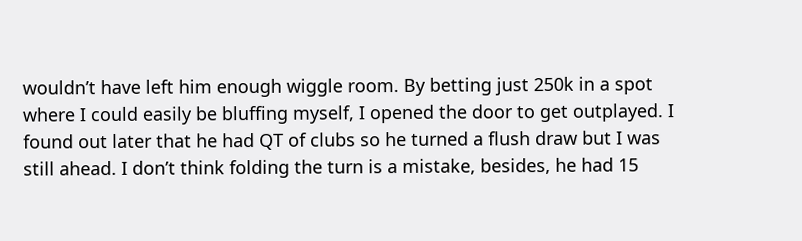wouldn’t have left him enough wiggle room. By betting just 250k in a spot where I could easily be bluffing myself, I opened the door to get outplayed. I found out later that he had QT of clubs so he turned a flush draw but I was still ahead. I don’t think folding the turn is a mistake, besides, he had 15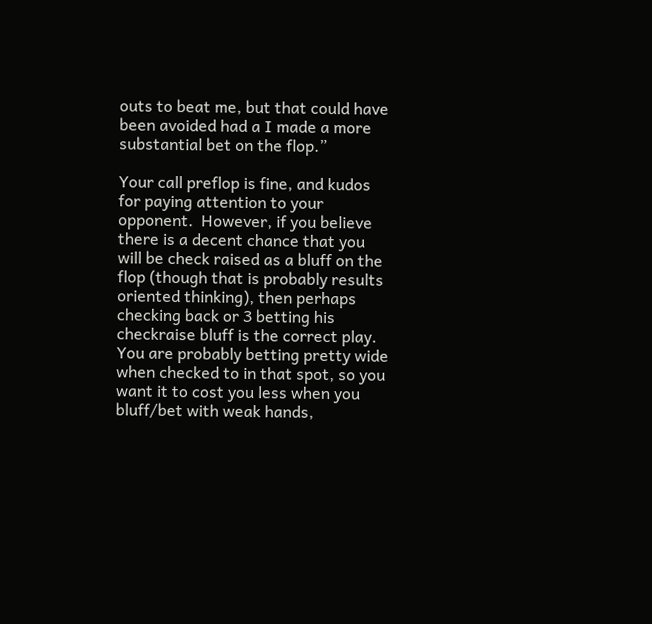outs to beat me, but that could have been avoided had a I made a more substantial bet on the flop.”

Your call preflop is fine, and kudos for paying attention to your opponent.  However, if you believe there is a decent chance that you will be check raised as a bluff on the flop (though that is probably results oriented thinking), then perhaps checking back or 3 betting his checkraise bluff is the correct play.  You are probably betting pretty wide when checked to in that spot, so you want it to cost you less when you bluff/bet with weak hands,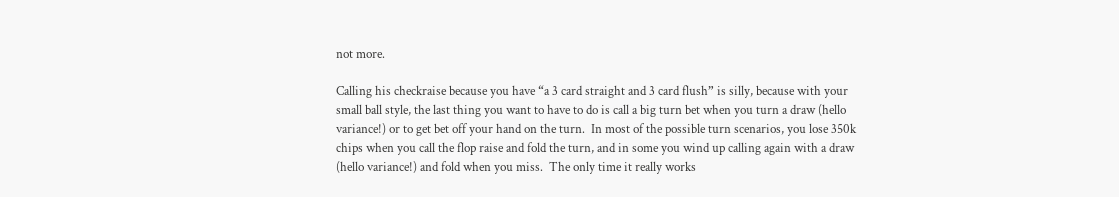not more.

Calling his checkraise because you have “a 3 card straight and 3 card flush” is silly, because with your small ball style, the last thing you want to have to do is call a big turn bet when you turn a draw (hello variance!) or to get bet off your hand on the turn.  In most of the possible turn scenarios, you lose 350k chips when you call the flop raise and fold the turn, and in some you wind up calling again with a draw (hello variance!) and fold when you miss.  The only time it really works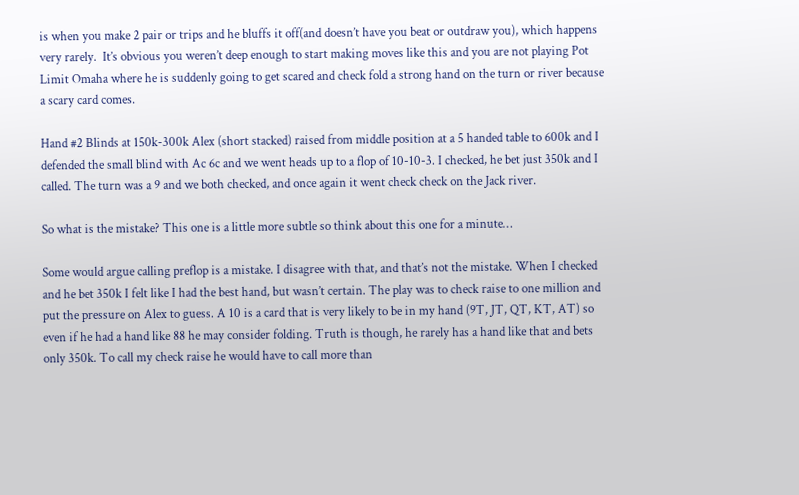is when you make 2 pair or trips and he bluffs it off(and doesn’t have you beat or outdraw you), which happens very rarely.  It’s obvious you weren’t deep enough to start making moves like this and you are not playing Pot Limit Omaha where he is suddenly going to get scared and check fold a strong hand on the turn or river because a scary card comes.

Hand #2 Blinds at 150k-300k Alex (short stacked) raised from middle position at a 5 handed table to 600k and I defended the small blind with Ac 6c and we went heads up to a flop of 10-10-3. I checked, he bet just 350k and I called. The turn was a 9 and we both checked, and once again it went check check on the Jack river.

So what is the mistake? This one is a little more subtle so think about this one for a minute…

Some would argue calling preflop is a mistake. I disagree with that, and that’s not the mistake. When I checked and he bet 350k I felt like I had the best hand, but wasn’t certain. The play was to check raise to one million and put the pressure on Alex to guess. A 10 is a card that is very likely to be in my hand (9T, JT, QT, KT, AT) so even if he had a hand like 88 he may consider folding. Truth is though, he rarely has a hand like that and bets only 350k. To call my check raise he would have to call more than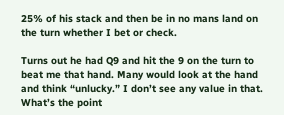25% of his stack and then be in no mans land on the turn whether I bet or check.

Turns out he had Q9 and hit the 9 on the turn to beat me that hand. Many would look at the hand and think “unlucky.” I don’t see any value in that. What’s the point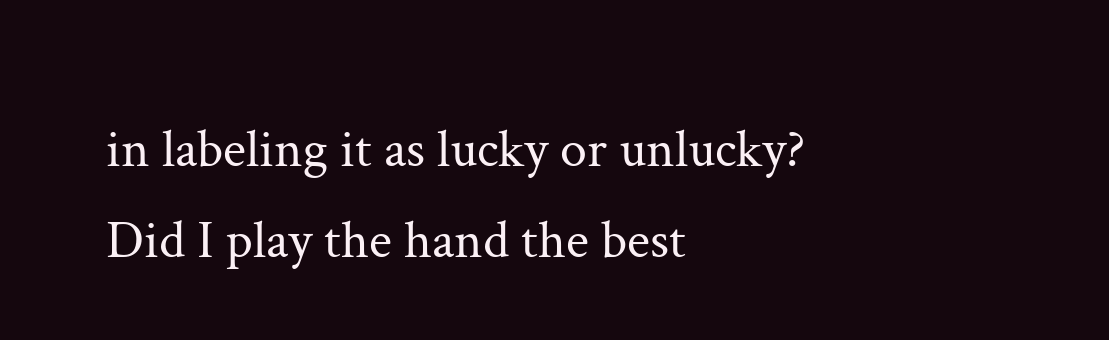in labeling it as lucky or unlucky? Did I play the hand the best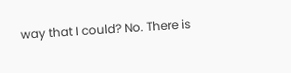way that I could? No. There is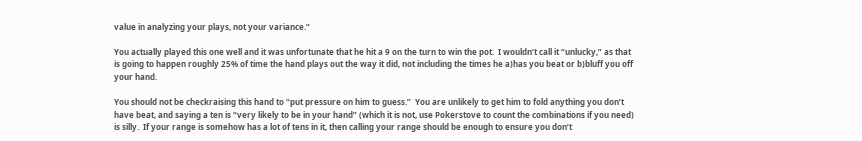value in analyzing your plays, not your variance.”

You actually played this one well and it was unfortunate that he hit a 9 on the turn to win the pot.  I wouldn’t call it “unlucky,” as that is going to happen roughly 25% of time the hand plays out the way it did, not including the times he a)has you beat or b)bluff you off your hand.

You should not be checkraising this hand to “put pressure on him to guess.”  You are unlikely to get him to fold anything you don’t have beat, and saying a ten is “very likely to be in your hand” (which it is not, use Pokerstove to count the combinations if you need) is silly.  If your range is somehow has a lot of tens in it, then calling your range should be enough to ensure you don’t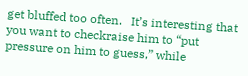get bluffed too often.   It’s interesting that you want to checkraise him to “put pressure on him to guess,” while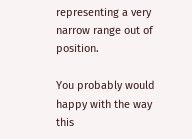representing a very narrow range out of position.

You probably would happy with the way this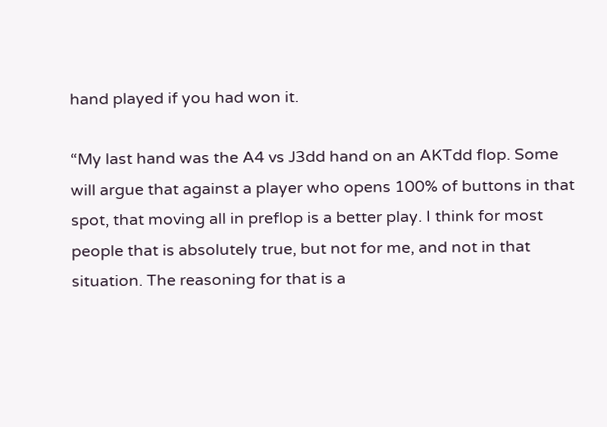hand played if you had won it.

“My last hand was the A4 vs J3dd hand on an AKTdd flop. Some will argue that against a player who opens 100% of buttons in that spot, that moving all in preflop is a better play. I think for most people that is absolutely true, but not for me, and not in that situation. The reasoning for that is a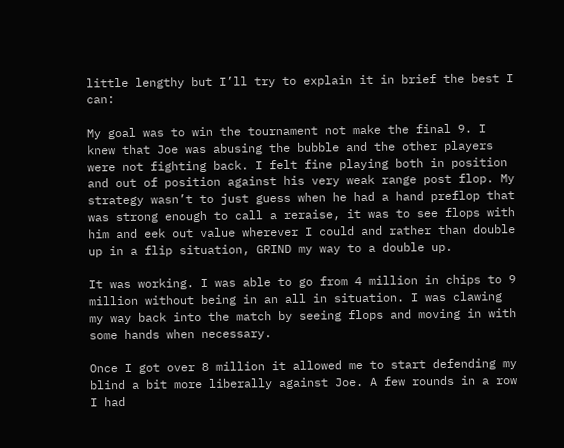little lengthy but I’ll try to explain it in brief the best I can:

My goal was to win the tournament not make the final 9. I knew that Joe was abusing the bubble and the other players were not fighting back. I felt fine playing both in position and out of position against his very weak range post flop. My strategy wasn’t to just guess when he had a hand preflop that was strong enough to call a reraise, it was to see flops with him and eek out value wherever I could and rather than double up in a flip situation, GRIND my way to a double up.

It was working. I was able to go from 4 million in chips to 9 million without being in an all in situation. I was clawing my way back into the match by seeing flops and moving in with some hands when necessary.

Once I got over 8 million it allowed me to start defending my blind a bit more liberally against Joe. A few rounds in a row I had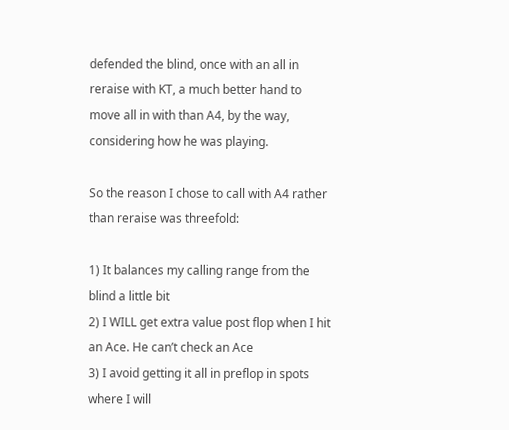defended the blind, once with an all in reraise with KT, a much better hand to move all in with than A4, by the way, considering how he was playing.

So the reason I chose to call with A4 rather than reraise was threefold:

1) It balances my calling range from the blind a little bit
2) I WILL get extra value post flop when I hit an Ace. He can’t check an Ace
3) I avoid getting it all in preflop in spots where I will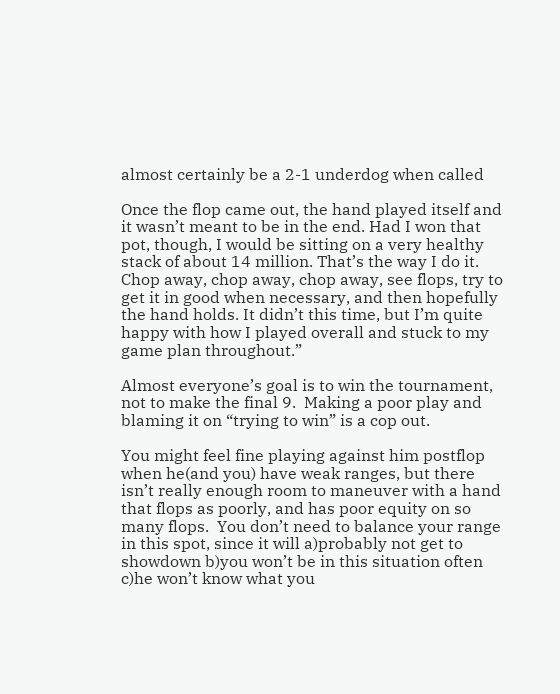almost certainly be a 2-1 underdog when called

Once the flop came out, the hand played itself and it wasn’t meant to be in the end. Had I won that pot, though, I would be sitting on a very healthy stack of about 14 million. That’s the way I do it. Chop away, chop away, chop away, see flops, try to get it in good when necessary, and then hopefully the hand holds. It didn’t this time, but I’m quite happy with how I played overall and stuck to my game plan throughout.”

Almost everyone’s goal is to win the tournament, not to make the final 9.  Making a poor play and blaming it on “trying to win” is a cop out.

You might feel fine playing against him postflop when he(and you) have weak ranges, but there isn’t really enough room to maneuver with a hand that flops as poorly, and has poor equity on so many flops.  You don’t need to balance your range in this spot, since it will a)probably not get to showdown b)you won’t be in this situation often c)he won’t know what you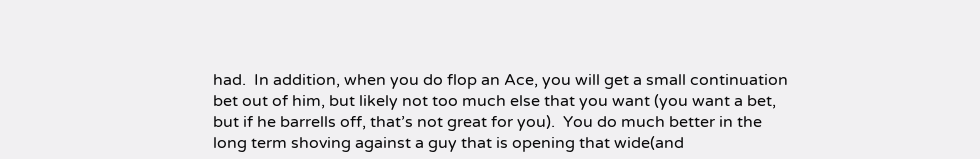had.  In addition, when you do flop an Ace, you will get a small continuation bet out of him, but likely not too much else that you want (you want a bet, but if he barrells off, that’s not great for you).  You do much better in the long term shoving against a guy that is opening that wide(and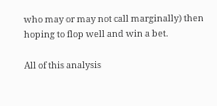who may or may not call marginally) then hoping to flop well and win a bet.

All of this analysis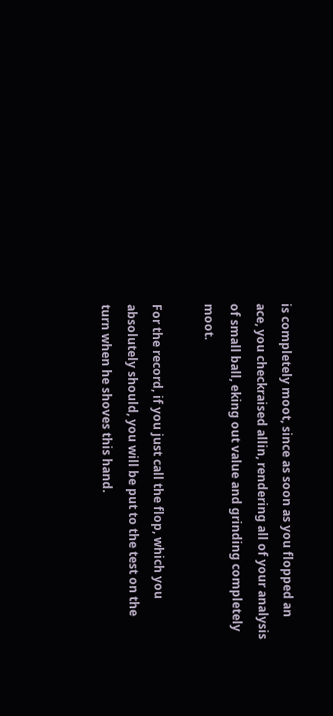is completely moot, since as soon as you flopped an ace, you checkraised allin, rendering all of your analysis of small ball, eking out value and grinding completely moot.

For the record, if you just call the flop, which you absolutely should, you will be put to the test on the turn when he shoves this hand.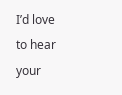I’d love to hear your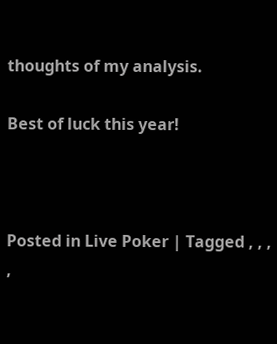thoughts of my analysis.

Best of luck this year!



Posted in Live Poker | Tagged , , , ,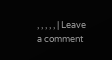, , , , , | Leave a comment